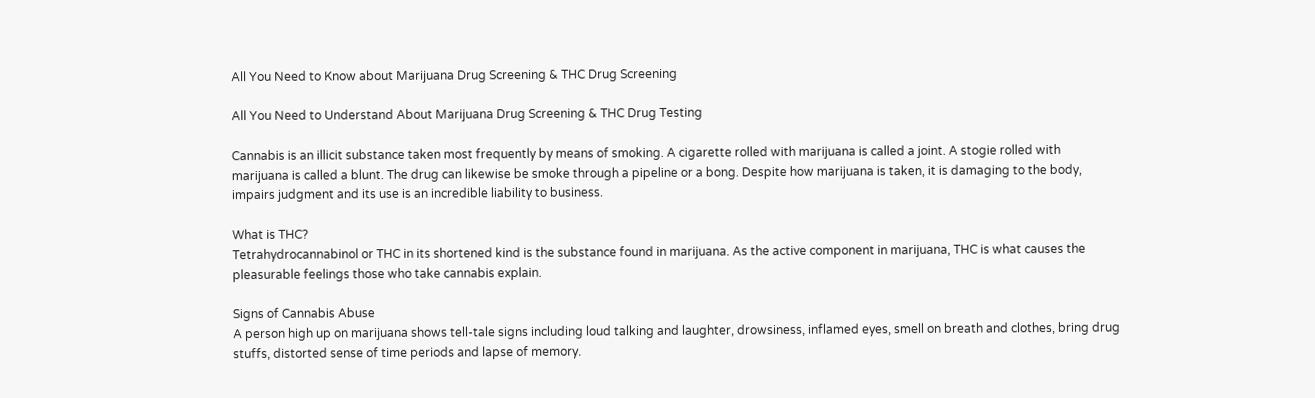All You Need to Know about Marijuana Drug Screening & THC Drug Screening

All You Need to Understand About Marijuana Drug Screening & THC Drug Testing

Cannabis is an illicit substance taken most frequently by means of smoking. A cigarette rolled with marijuana is called a joint. A stogie rolled with marijuana is called a blunt. The drug can likewise be smoke through a pipeline or a bong. Despite how marijuana is taken, it is damaging to the body, impairs judgment and its use is an incredible liability to business.

What is THC?
Tetrahydrocannabinol or THC in its shortened kind is the substance found in marijuana. As the active component in marijuana, THC is what causes the pleasurable feelings those who take cannabis explain.

Signs of Cannabis Abuse
A person high up on marijuana shows tell-tale signs including loud talking and laughter, drowsiness, inflamed eyes, smell on breath and clothes, bring drug stuffs, distorted sense of time periods and lapse of memory.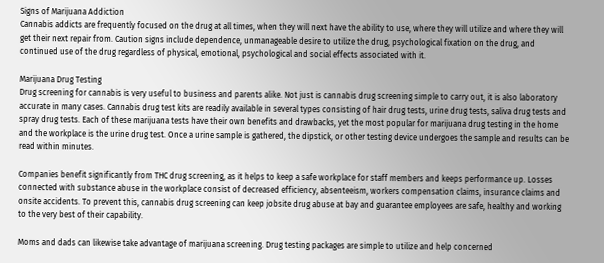Signs of Marijuana Addiction
Cannabis addicts are frequently focused on the drug at all times, when they will next have the ability to use, where they will utilize and where they will get their next repair from. Caution signs include dependence, unmanageable desire to utilize the drug, psychological fixation on the drug, and continued use of the drug regardless of physical, emotional, psychological and social effects associated with it.

Marijuana Drug Testing
Drug screening for cannabis is very useful to business and parents alike. Not just is cannabis drug screening simple to carry out, it is also laboratory accurate in many cases. Cannabis drug test kits are readily available in several types consisting of hair drug tests, urine drug tests, saliva drug tests and spray drug tests. Each of these marijuana tests have their own benefits and drawbacks, yet the most popular for marijuana drug testing in the home and the workplace is the urine drug test. Once a urine sample is gathered, the dipstick, or other testing device undergoes the sample and results can be read within minutes.

Companies benefit significantly from THC drug screening, as it helps to keep a safe workplace for staff members and keeps performance up. Losses connected with substance abuse in the workplace consist of decreased efficiency, absenteeism, workers compensation claims, insurance claims and onsite accidents. To prevent this, cannabis drug screening can keep jobsite drug abuse at bay and guarantee employees are safe, healthy and working to the very best of their capability.

Moms and dads can likewise take advantage of marijuana screening. Drug testing packages are simple to utilize and help concerned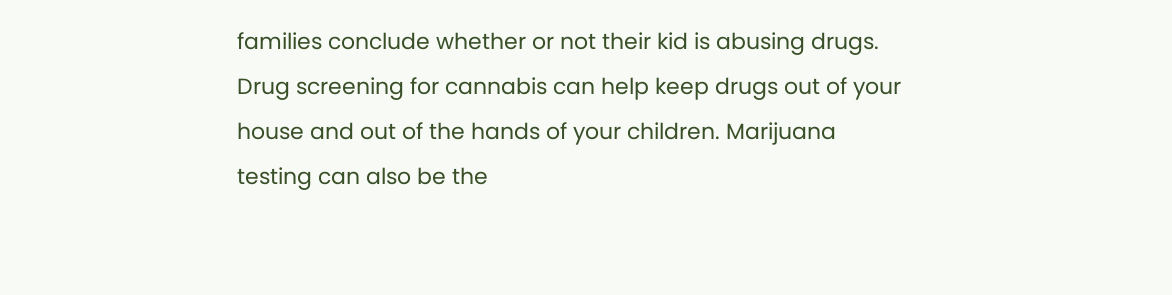families conclude whether or not their kid is abusing drugs. Drug screening for cannabis can help keep drugs out of your house and out of the hands of your children. Marijuana testing can also be the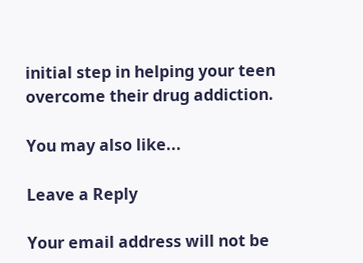initial step in helping your teen overcome their drug addiction.

You may also like...

Leave a Reply

Your email address will not be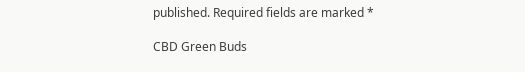published. Required fields are marked *

CBD Green Buds